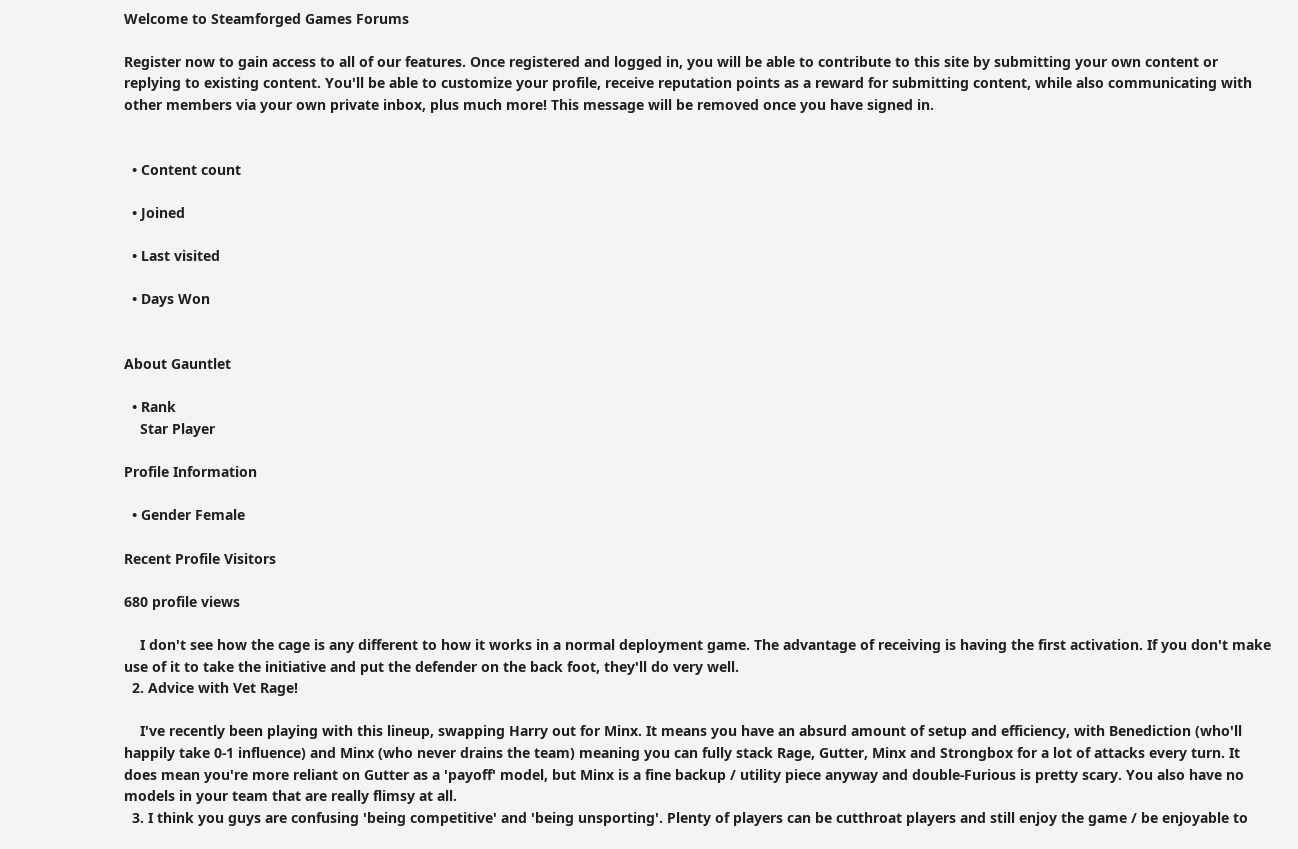Welcome to Steamforged Games Forums

Register now to gain access to all of our features. Once registered and logged in, you will be able to contribute to this site by submitting your own content or replying to existing content. You'll be able to customize your profile, receive reputation points as a reward for submitting content, while also communicating with other members via your own private inbox, plus much more! This message will be removed once you have signed in.


  • Content count

  • Joined

  • Last visited

  • Days Won


About Gauntlet

  • Rank
    Star Player

Profile Information

  • Gender Female

Recent Profile Visitors

680 profile views

    I don't see how the cage is any different to how it works in a normal deployment game. The advantage of receiving is having the first activation. If you don't make use of it to take the initiative and put the defender on the back foot, they'll do very well.
  2. Advice with Vet Rage!

    I've recently been playing with this lineup, swapping Harry out for Minx. It means you have an absurd amount of setup and efficiency, with Benediction (who'll happily take 0-1 influence) and Minx (who never drains the team) meaning you can fully stack Rage, Gutter, Minx and Strongbox for a lot of attacks every turn. It does mean you're more reliant on Gutter as a 'payoff' model, but Minx is a fine backup / utility piece anyway and double-Furious is pretty scary. You also have no models in your team that are really flimsy at all.
  3. I think you guys are confusing 'being competitive' and 'being unsporting'. Plenty of players can be cutthroat players and still enjoy the game / be enjoyable to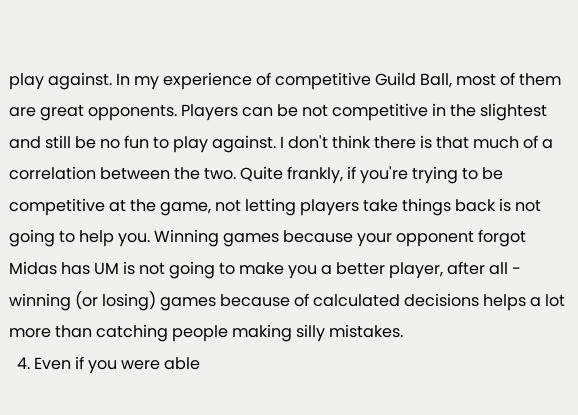play against. In my experience of competitive Guild Ball, most of them are great opponents. Players can be not competitive in the slightest and still be no fun to play against. I don't think there is that much of a correlation between the two. Quite frankly, if you're trying to be competitive at the game, not letting players take things back is not going to help you. Winning games because your opponent forgot Midas has UM is not going to make you a better player, after all - winning (or losing) games because of calculated decisions helps a lot more than catching people making silly mistakes.
  4. Even if you were able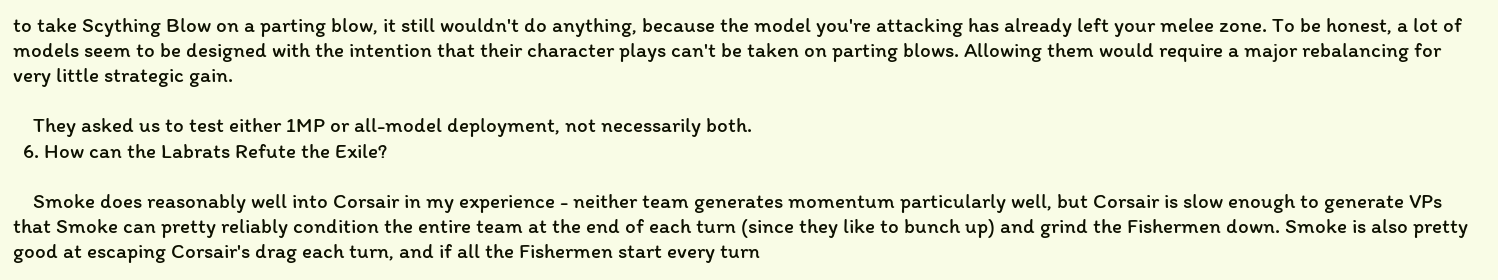to take Scything Blow on a parting blow, it still wouldn't do anything, because the model you're attacking has already left your melee zone. To be honest, a lot of models seem to be designed with the intention that their character plays can't be taken on parting blows. Allowing them would require a major rebalancing for very little strategic gain.

    They asked us to test either 1MP or all-model deployment, not necessarily both.
  6. How can the Labrats Refute the Exile?

    Smoke does reasonably well into Corsair in my experience - neither team generates momentum particularly well, but Corsair is slow enough to generate VPs that Smoke can pretty reliably condition the entire team at the end of each turn (since they like to bunch up) and grind the Fishermen down. Smoke is also pretty good at escaping Corsair's drag each turn, and if all the Fishermen start every turn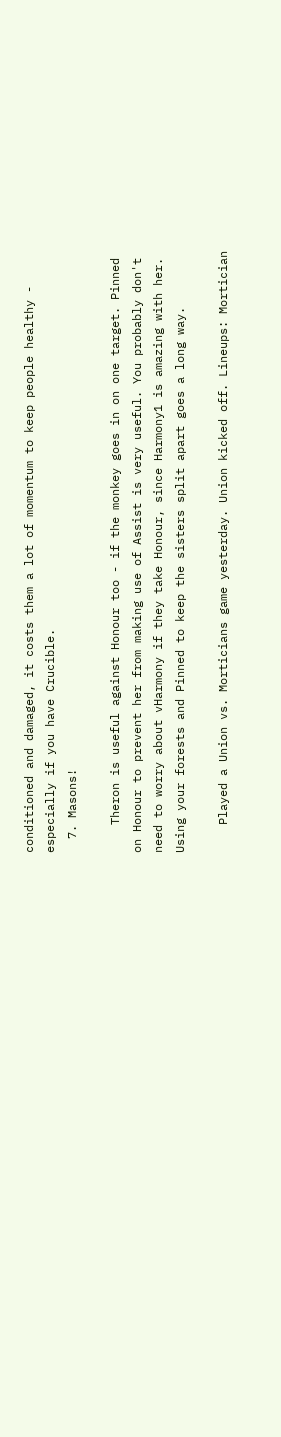conditioned and damaged, it costs them a lot of momentum to keep people healthy - especially if you have Crucible.
  7. Masons!

    Theron is useful against Honour too - if the monkey goes in on one target. Pinned on Honour to prevent her from making use of Assist is very useful. You probably don't need to worry about vHarmony if they take Honour, since Harmony1 is amazing with her. Using your forests and Pinned to keep the sisters split apart goes a long way.

    Played a Union vs. Morticians game yesterday. Union kicked off. Lineups: Mortician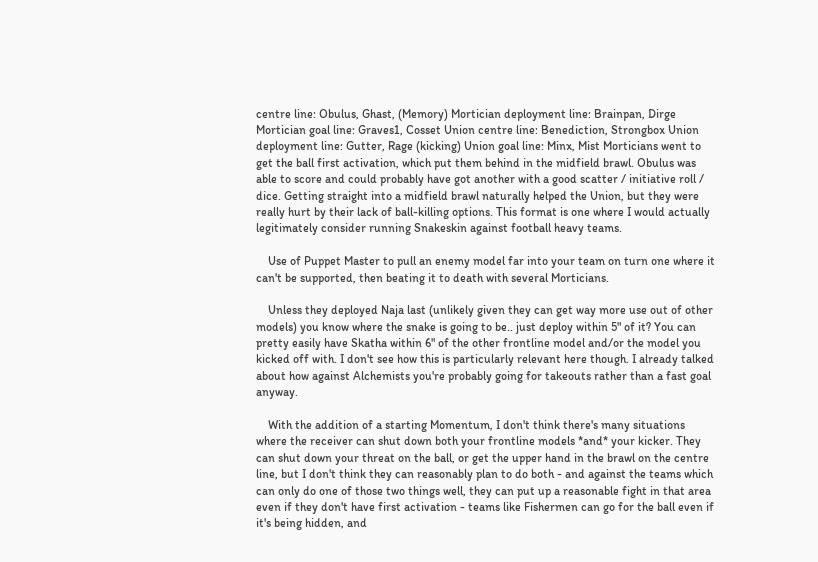centre line: Obulus, Ghast, (Memory) Mortician deployment line: Brainpan, Dirge Mortician goal line: Graves1, Cosset Union centre line: Benediction, Strongbox Union deployment line: Gutter, Rage (kicking) Union goal line: Minx, Mist Morticians went to get the ball first activation, which put them behind in the midfield brawl. Obulus was able to score and could probably have got another with a good scatter / initiative roll / dice. Getting straight into a midfield brawl naturally helped the Union, but they were really hurt by their lack of ball-killing options. This format is one where I would actually legitimately consider running Snakeskin against football heavy teams.

    Use of Puppet Master to pull an enemy model far into your team on turn one where it can't be supported, then beating it to death with several Morticians.

    Unless they deployed Naja last (unlikely given they can get way more use out of other models) you know where the snake is going to be.. just deploy within 5" of it? You can pretty easily have Skatha within 6" of the other frontline model and/or the model you kicked off with. I don't see how this is particularly relevant here though. I already talked about how against Alchemists you're probably going for takeouts rather than a fast goal anyway.

    With the addition of a starting Momentum, I don't think there's many situations where the receiver can shut down both your frontline models *and* your kicker. They can shut down your threat on the ball, or get the upper hand in the brawl on the centre line, but I don't think they can reasonably plan to do both - and against the teams which can only do one of those two things well, they can put up a reasonable fight in that area even if they don't have first activation - teams like Fishermen can go for the ball even if it's being hidden, and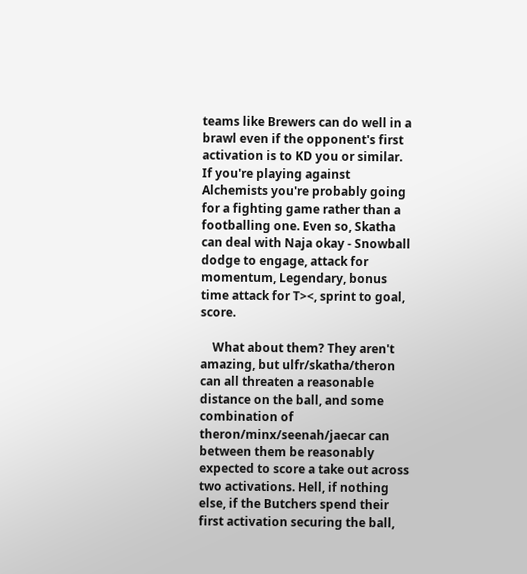teams like Brewers can do well in a brawl even if the opponent's first activation is to KD you or similar. If you're playing against Alchemists you're probably going for a fighting game rather than a footballing one. Even so, Skatha can deal with Naja okay - Snowball dodge to engage, attack for momentum, Legendary, bonus time attack for T><, sprint to goal, score.

    What about them? They aren't amazing, but ulfr/skatha/theron can all threaten a reasonable distance on the ball, and some combination of theron/minx/seenah/jaecar can between them be reasonably expected to score a take out across two activations. Hell, if nothing else, if the Butchers spend their first activation securing the ball,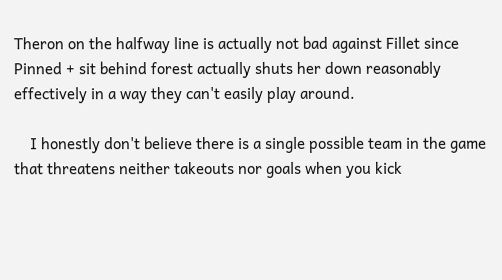Theron on the halfway line is actually not bad against Fillet since Pinned + sit behind forest actually shuts her down reasonably effectively in a way they can't easily play around.

    I honestly don't believe there is a single possible team in the game that threatens neither takeouts nor goals when you kick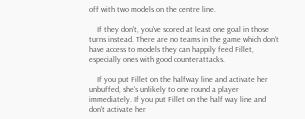off with two models on the centre line.

    If they don't, you've scored at least one goal in those turns instead. There are no teams in the game which don't have access to models they can happily feed Fillet, especially ones with good counterattacks.

    If you put Fillet on the halfway line and activate her unbuffed, she's unlikely to one round a player immediately. If you put Fillet on the half way line and don't activate her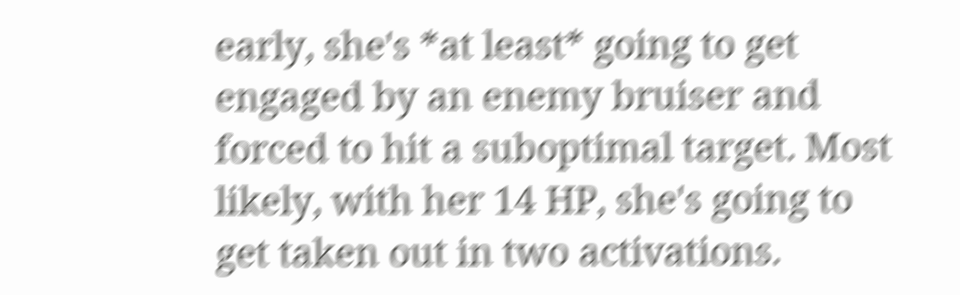early, she's *at least* going to get engaged by an enemy bruiser and forced to hit a suboptimal target. Most likely, with her 14 HP, she's going to get taken out in two activations.